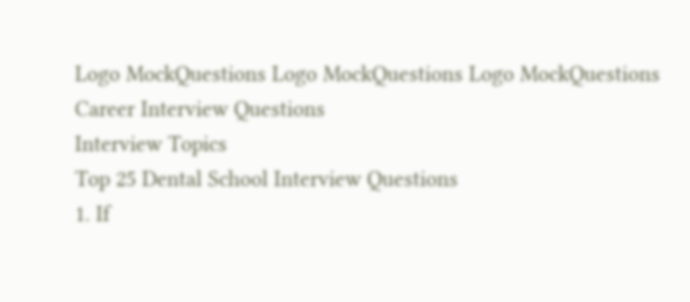Logo MockQuestions Logo MockQuestions Logo MockQuestions
Career Interview Questions
Interview Topics
Top 25 Dental School Interview Questions
1. If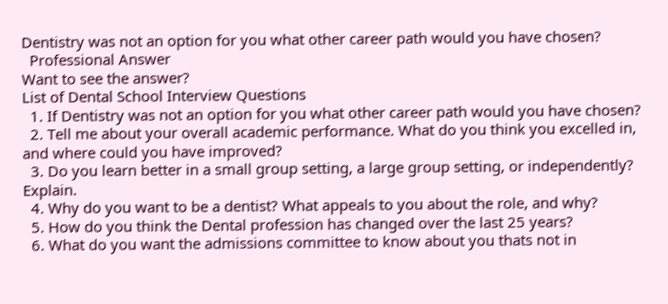Dentistry was not an option for you what other career path would you have chosen?
  Professional Answer
Want to see the answer?
List of Dental School Interview Questions
  1. If Dentistry was not an option for you what other career path would you have chosen?
  2. Tell me about your overall academic performance. What do you think you excelled in, and where could you have improved?
  3. Do you learn better in a small group setting, a large group setting, or independently? Explain.
  4. Why do you want to be a dentist? What appeals to you about the role, and why?
  5. How do you think the Dental profession has changed over the last 25 years?
  6. What do you want the admissions committee to know about you thats not in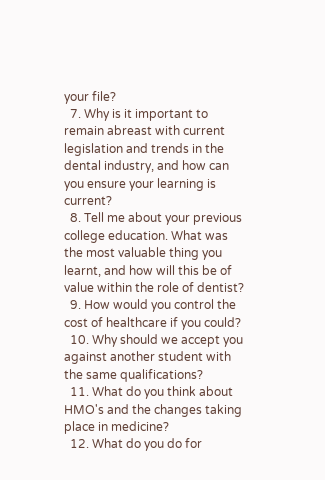your file?
  7. Why is it important to remain abreast with current legislation and trends in the dental industry, and how can you ensure your learning is current?
  8. Tell me about your previous college education. What was the most valuable thing you learnt, and how will this be of value within the role of dentist?
  9. How would you control the cost of healthcare if you could?
  10. Why should we accept you against another student with the same qualifications?
  11. What do you think about HMO's and the changes taking place in medicine?
  12. What do you do for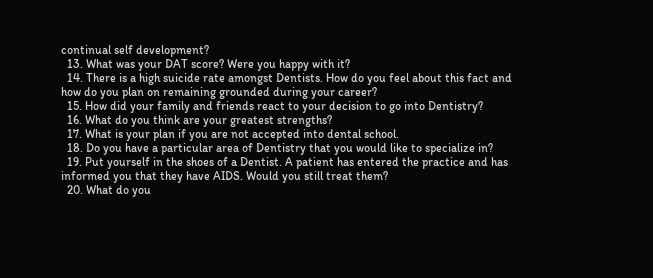continual self development?
  13. What was your DAT score? Were you happy with it?
  14. There is a high suicide rate amongst Dentists. How do you feel about this fact and how do you plan on remaining grounded during your career?
  15. How did your family and friends react to your decision to go into Dentistry?
  16. What do you think are your greatest strengths?
  17. What is your plan if you are not accepted into dental school.
  18. Do you have a particular area of Dentistry that you would like to specialize in?
  19. Put yourself in the shoes of a Dentist. A patient has entered the practice and has informed you that they have AIDS. Would you still treat them?
  20. What do you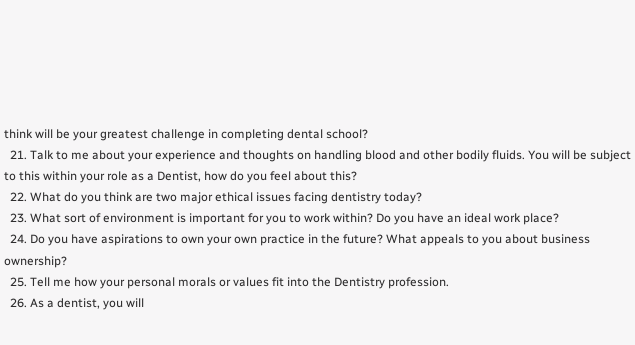think will be your greatest challenge in completing dental school?
  21. Talk to me about your experience and thoughts on handling blood and other bodily fluids. You will be subject to this within your role as a Dentist, how do you feel about this?
  22. What do you think are two major ethical issues facing dentistry today?
  23. What sort of environment is important for you to work within? Do you have an ideal work place?
  24. Do you have aspirations to own your own practice in the future? What appeals to you about business ownership?
  25. Tell me how your personal morals or values fit into the Dentistry profession.
  26. As a dentist, you will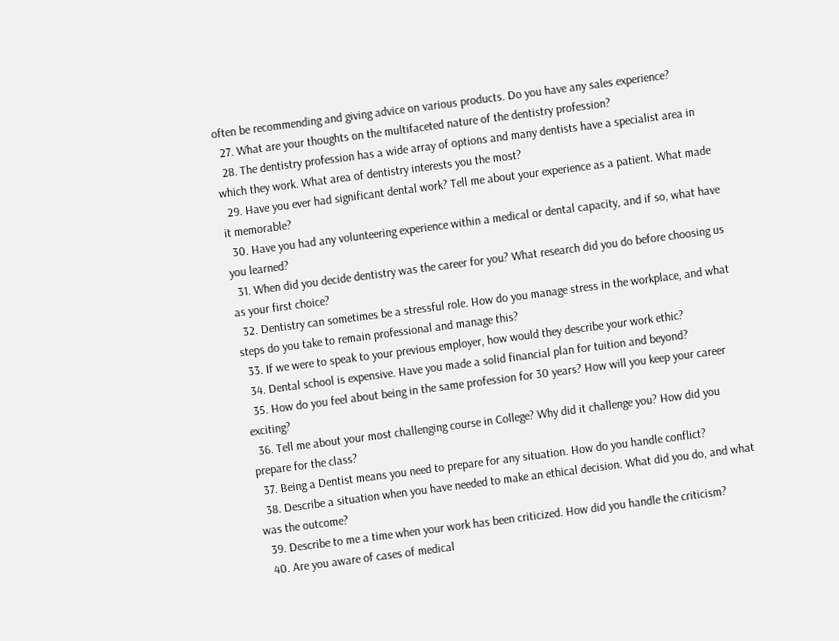often be recommending and giving advice on various products. Do you have any sales experience?
  27. What are your thoughts on the multifaceted nature of the dentistry profession?
  28. The dentistry profession has a wide array of options and many dentists have a specialist area in which they work. What area of dentistry interests you the most?
  29. Have you ever had significant dental work? Tell me about your experience as a patient. What made it memorable?
  30. Have you had any volunteering experience within a medical or dental capacity, and if so, what have you learned?
  31. When did you decide dentistry was the career for you? What research did you do before choosing us as your first choice?
  32. Dentistry can sometimes be a stressful role. How do you manage stress in the workplace, and what steps do you take to remain professional and manage this?
  33. If we were to speak to your previous employer, how would they describe your work ethic?
  34. Dental school is expensive. Have you made a solid financial plan for tuition and beyond?
  35. How do you feel about being in the same profession for 30 years? How will you keep your career exciting?
  36. Tell me about your most challenging course in College? Why did it challenge you? How did you prepare for the class?
  37. Being a Dentist means you need to prepare for any situation. How do you handle conflict?
  38. Describe a situation when you have needed to make an ethical decision. What did you do, and what was the outcome?
  39. Describe to me a time when your work has been criticized. How did you handle the criticism?
  40. Are you aware of cases of medical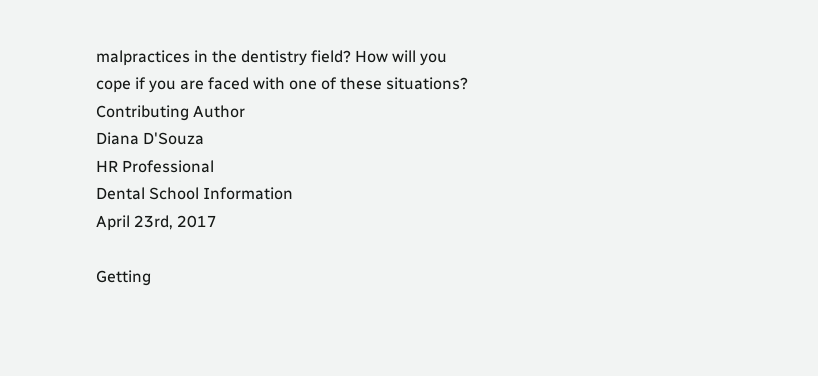malpractices in the dentistry field? How will you cope if you are faced with one of these situations?
Contributing Author
Diana D'Souza
HR Professional
Dental School Information
April 23rd, 2017

Getting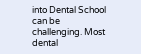into Dental School can be challenging. Most dental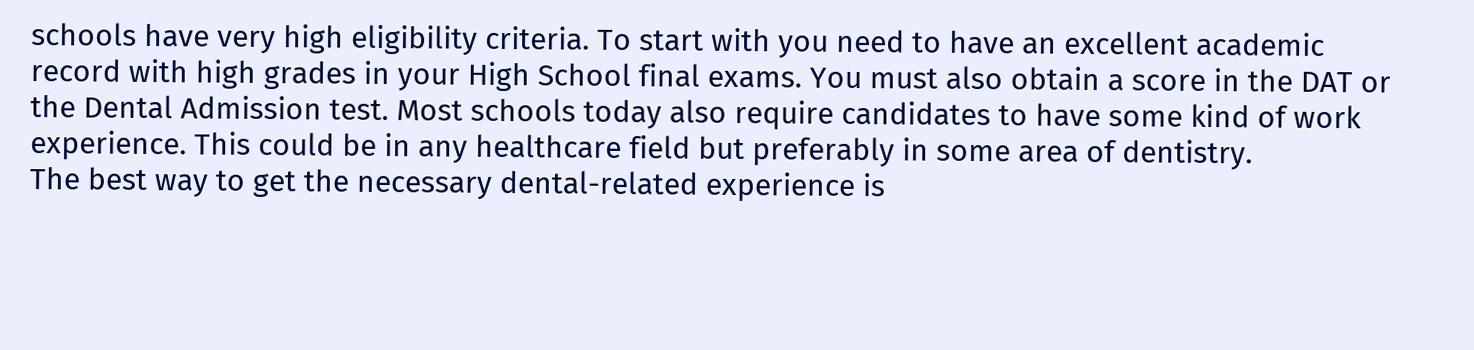schools have very high eligibility criteria. To start with you need to have an excellent academic record with high grades in your High School final exams. You must also obtain a score in the DAT or the Dental Admission test. Most schools today also require candidates to have some kind of work experience. This could be in any healthcare field but preferably in some area of dentistry.
The best way to get the necessary dental-related experience is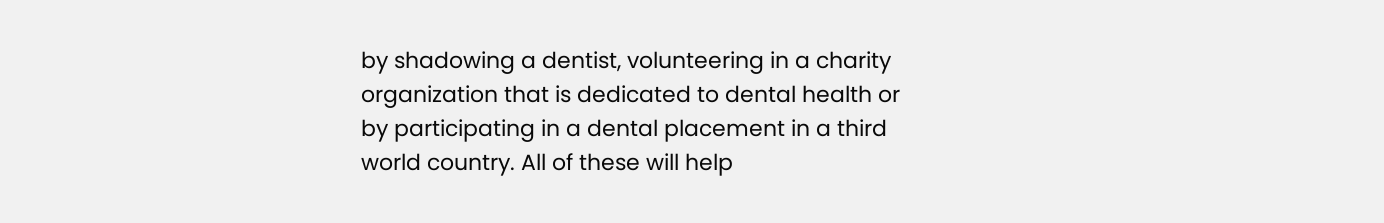by shadowing a dentist, volunteering in a charity organization that is dedicated to dental health or by participating in a dental placement in a third world country. All of these will help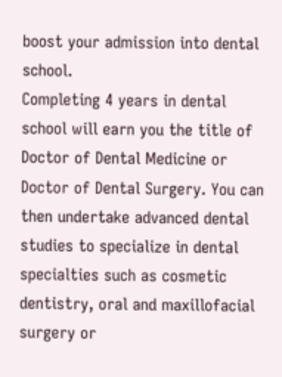boost your admission into dental school.
Completing 4 years in dental school will earn you the title of Doctor of Dental Medicine or Doctor of Dental Surgery. You can then undertake advanced dental studies to specialize in dental specialties such as cosmetic dentistry, oral and maxillofacial surgery or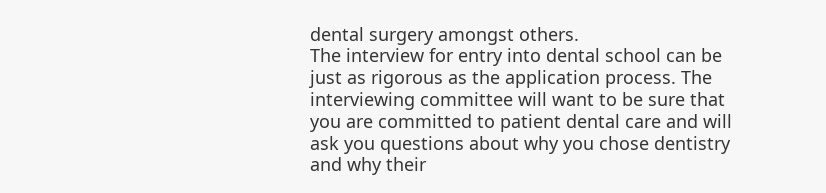dental surgery amongst others.
The interview for entry into dental school can be just as rigorous as the application process. The interviewing committee will want to be sure that you are committed to patient dental care and will ask you questions about why you chose dentistry and why their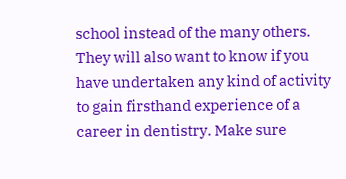school instead of the many others. They will also want to know if you have undertaken any kind of activity to gain firsthand experience of a career in dentistry. Make sure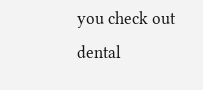you check out dental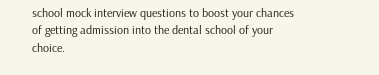school mock interview questions to boost your chances of getting admission into the dental school of your choice.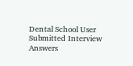Dental School User Submitted Interview Answers